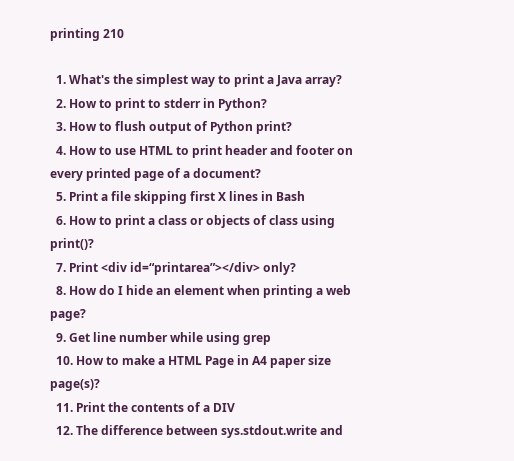printing 210

  1. What's the simplest way to print a Java array?
  2. How to print to stderr in Python?
  3. How to flush output of Python print?
  4. How to use HTML to print header and footer on every printed page of a document?
  5. Print a file skipping first X lines in Bash
  6. How to print a class or objects of class using print()?
  7. Print <div id=“printarea”></div> only?
  8. How do I hide an element when printing a web page?
  9. Get line number while using grep
  10. How to make a HTML Page in A4 paper size page(s)?
  11. Print the contents of a DIV
  12. The difference between sys.stdout.write and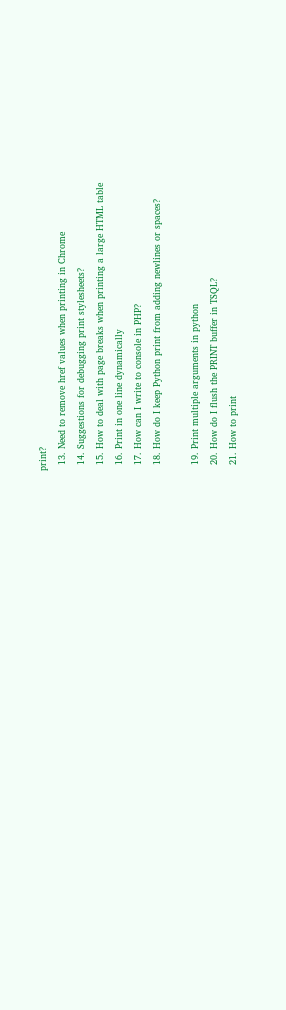print?
  13. Need to remove href values when printing in Chrome
  14. Suggestions for debugging print stylesheets?
  15. How to deal with page breaks when printing a large HTML table
  16. Print in one line dynamically
  17. How can I write to console in PHP?
  18. How do I keep Python print from adding newlines or spaces?

  19. Print multiple arguments in python
  20. How do I flush the PRINT buffer in TSQL?
  21. How to print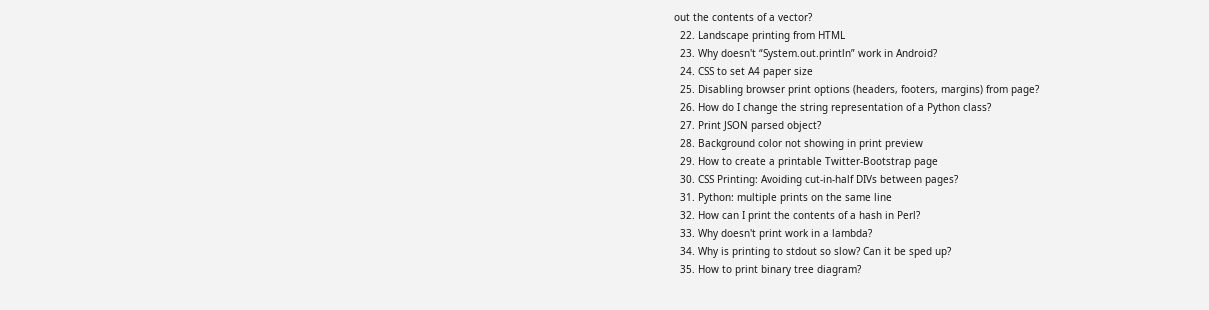out the contents of a vector?
  22. Landscape printing from HTML
  23. Why doesn't “System.out.println” work in Android?
  24. CSS to set A4 paper size
  25. Disabling browser print options (headers, footers, margins) from page?
  26. How do I change the string representation of a Python class?
  27. Print JSON parsed object?
  28. Background color not showing in print preview
  29. How to create a printable Twitter-Bootstrap page
  30. CSS Printing: Avoiding cut-in-half DIVs between pages?
  31. Python: multiple prints on the same line
  32. How can I print the contents of a hash in Perl?
  33. Why doesn't print work in a lambda?
  34. Why is printing to stdout so slow? Can it be sped up?
  35. How to print binary tree diagram?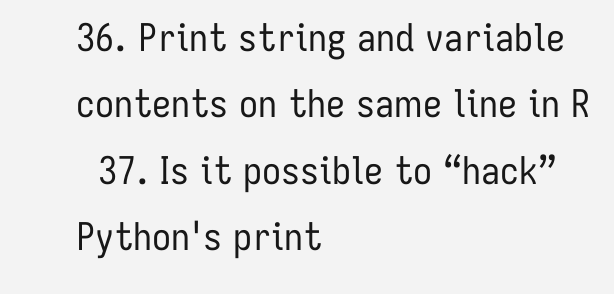36. Print string and variable contents on the same line in R
  37. Is it possible to “hack” Python's print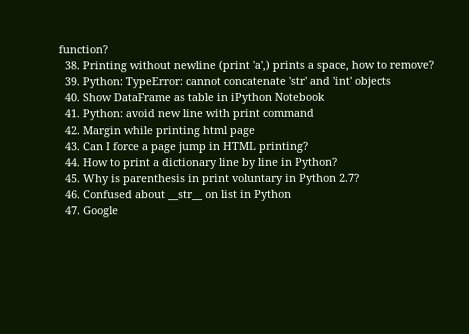function?
  38. Printing without newline (print 'a',) prints a space, how to remove?
  39. Python: TypeError: cannot concatenate 'str' and 'int' objects
  40. Show DataFrame as table in iPython Notebook
  41. Python: avoid new line with print command
  42. Margin while printing html page
  43. Can I force a page jump in HTML printing?
  44. How to print a dictionary line by line in Python?
  45. Why is parenthesis in print voluntary in Python 2.7?
  46. Confused about __str__ on list in Python
  47. Google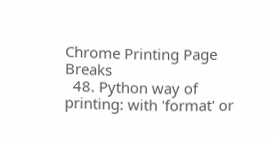Chrome Printing Page Breaks
  48. Python way of printing: with 'format' or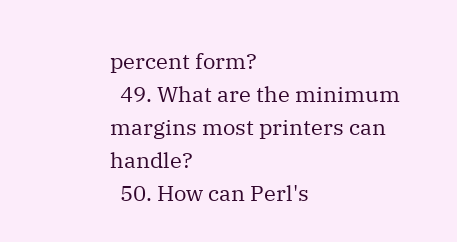percent form?
  49. What are the minimum margins most printers can handle?
  50. How can Perl's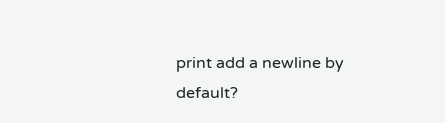print add a newline by default?